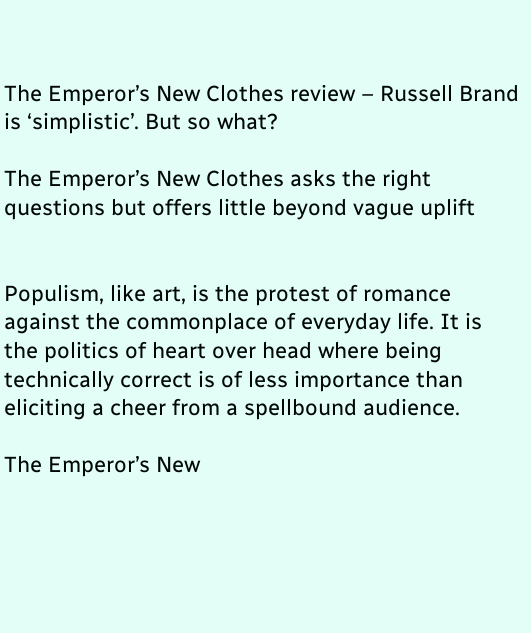The Emperor’s New Clothes review – Russell Brand is ‘simplistic’. But so what?

The Emperor’s New Clothes asks the right questions but offers little beyond vague uplift


Populism, like art, is the protest of romance against the commonplace of everyday life. It is the politics of heart over head where being technically correct is of less importance than eliciting a cheer from a spellbound audience.

The Emperor’s New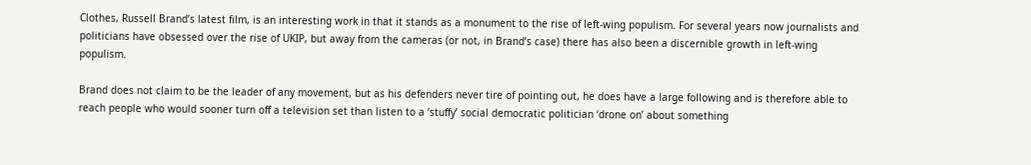Clothes, Russell Brand’s latest film, is an interesting work in that it stands as a monument to the rise of left-wing populism. For several years now journalists and politicians have obsessed over the rise of UKIP, but away from the cameras (or not, in Brand’s case) there has also been a discernible growth in left-wing populism.

Brand does not claim to be the leader of any movement, but as his defenders never tire of pointing out, he does have a large following and is therefore able to reach people who would sooner turn off a television set than listen to a ‘stuffy’ social democratic politician ‘drone on’ about something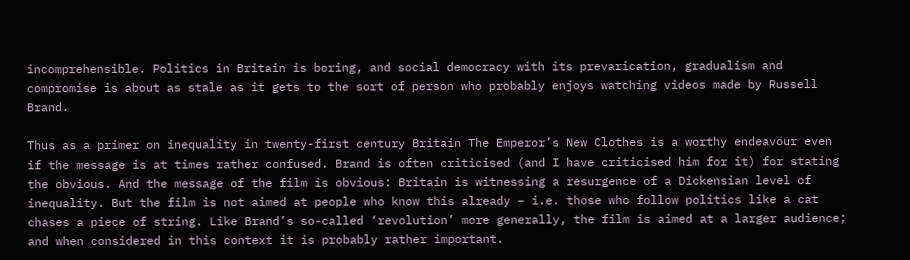incomprehensible. Politics in Britain is boring, and social democracy with its prevarication, gradualism and compromise is about as stale as it gets to the sort of person who probably enjoys watching videos made by Russell Brand.

Thus as a primer on inequality in twenty-first century Britain The Emperor’s New Clothes is a worthy endeavour even if the message is at times rather confused. Brand is often criticised (and I have criticised him for it) for stating the obvious. And the message of the film is obvious: Britain is witnessing a resurgence of a Dickensian level of inequality. But the film is not aimed at people who know this already – i.e. those who follow politics like a cat chases a piece of string. Like Brand’s so-called ‘revolution’ more generally, the film is aimed at a larger audience; and when considered in this context it is probably rather important.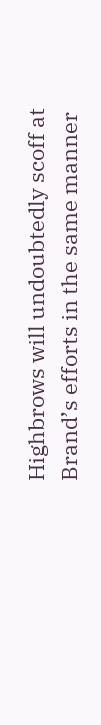Highbrows will undoubtedly scoff at Brand’s efforts in the same manner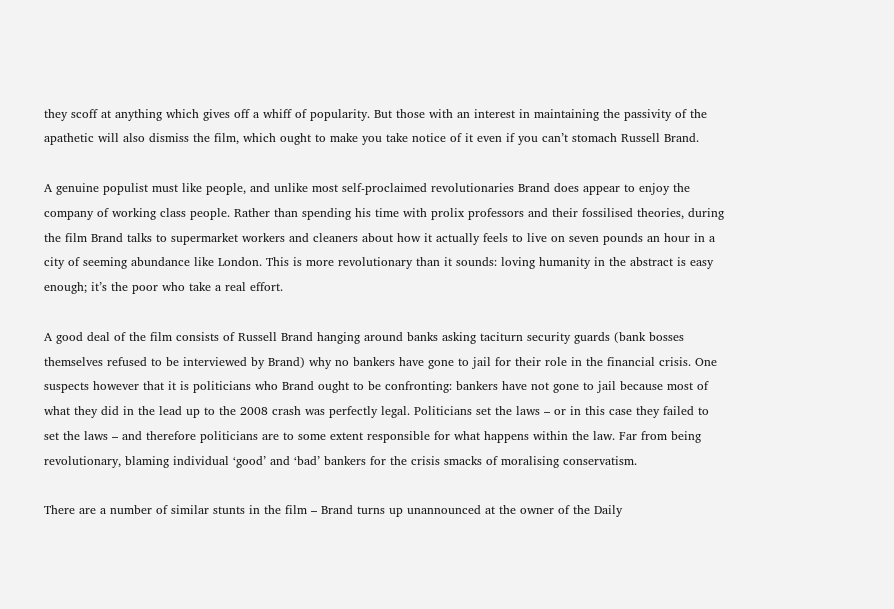they scoff at anything which gives off a whiff of popularity. But those with an interest in maintaining the passivity of the apathetic will also dismiss the film, which ought to make you take notice of it even if you can’t stomach Russell Brand.

A genuine populist must like people, and unlike most self-proclaimed revolutionaries Brand does appear to enjoy the company of working class people. Rather than spending his time with prolix professors and their fossilised theories, during the film Brand talks to supermarket workers and cleaners about how it actually feels to live on seven pounds an hour in a city of seeming abundance like London. This is more revolutionary than it sounds: loving humanity in the abstract is easy enough; it’s the poor who take a real effort.

A good deal of the film consists of Russell Brand hanging around banks asking taciturn security guards (bank bosses themselves refused to be interviewed by Brand) why no bankers have gone to jail for their role in the financial crisis. One suspects however that it is politicians who Brand ought to be confronting: bankers have not gone to jail because most of what they did in the lead up to the 2008 crash was perfectly legal. Politicians set the laws – or in this case they failed to set the laws – and therefore politicians are to some extent responsible for what happens within the law. Far from being revolutionary, blaming individual ‘good’ and ‘bad’ bankers for the crisis smacks of moralising conservatism.

There are a number of similar stunts in the film – Brand turns up unannounced at the owner of the Daily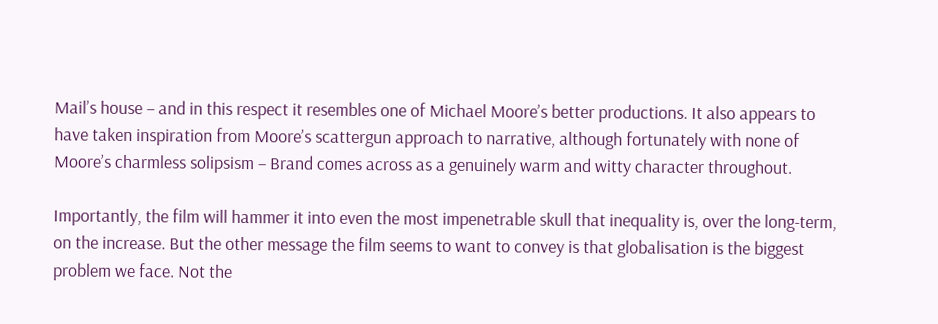Mail’s house – and in this respect it resembles one of Michael Moore’s better productions. It also appears to have taken inspiration from Moore’s scattergun approach to narrative, although fortunately with none of Moore’s charmless solipsism – Brand comes across as a genuinely warm and witty character throughout.

Importantly, the film will hammer it into even the most impenetrable skull that inequality is, over the long-term, on the increase. But the other message the film seems to want to convey is that globalisation is the biggest problem we face. Not the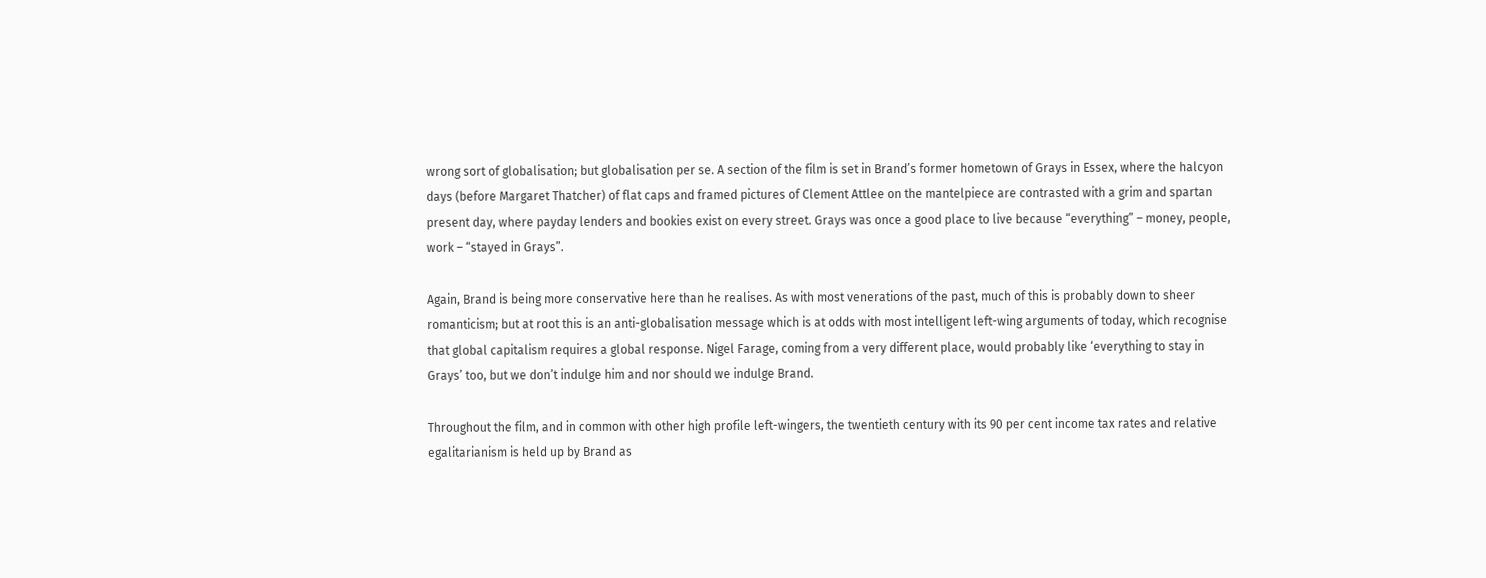wrong sort of globalisation; but globalisation per se. A section of the film is set in Brand’s former hometown of Grays in Essex, where the halcyon days (before Margaret Thatcher) of flat caps and framed pictures of Clement Attlee on the mantelpiece are contrasted with a grim and spartan present day, where payday lenders and bookies exist on every street. Grays was once a good place to live because “everything” – money, people, work – “stayed in Grays”.

Again, Brand is being more conservative here than he realises. As with most venerations of the past, much of this is probably down to sheer romanticism; but at root this is an anti-globalisation message which is at odds with most intelligent left-wing arguments of today, which recognise that global capitalism requires a global response. Nigel Farage, coming from a very different place, would probably like ‘everything to stay in Grays’ too, but we don’t indulge him and nor should we indulge Brand.

Throughout the film, and in common with other high profile left-wingers, the twentieth century with its 90 per cent income tax rates and relative egalitarianism is held up by Brand as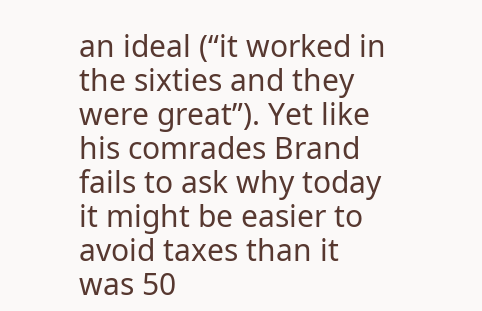an ideal (“it worked in the sixties and they were great”). Yet like his comrades Brand fails to ask why today it might be easier to avoid taxes than it was 50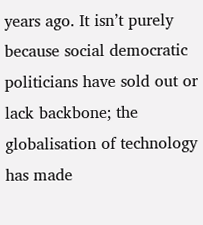years ago. It isn’t purely because social democratic politicians have sold out or lack backbone; the globalisation of technology has made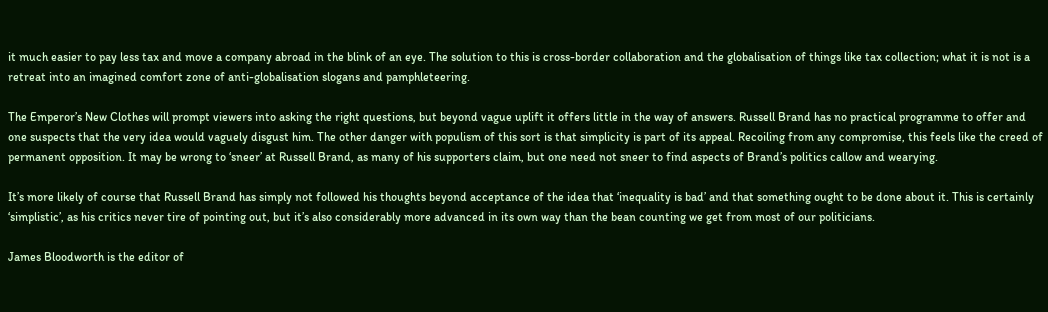it much easier to pay less tax and move a company abroad in the blink of an eye. The solution to this is cross-border collaboration and the globalisation of things like tax collection; what it is not is a retreat into an imagined comfort zone of anti-globalisation slogans and pamphleteering.

The Emperor’s New Clothes will prompt viewers into asking the right questions, but beyond vague uplift it offers little in the way of answers. Russell Brand has no practical programme to offer and one suspects that the very idea would vaguely disgust him. The other danger with populism of this sort is that simplicity is part of its appeal. Recoiling from any compromise, this feels like the creed of permanent opposition. It may be wrong to ‘sneer’ at Russell Brand, as many of his supporters claim, but one need not sneer to find aspects of Brand’s politics callow and wearying.

It’s more likely of course that Russell Brand has simply not followed his thoughts beyond acceptance of the idea that ‘inequality is bad’ and that something ought to be done about it. This is certainly ‘simplistic’, as his critics never tire of pointing out, but it’s also considerably more advanced in its own way than the bean counting we get from most of our politicians.

James Bloodworth is the editor of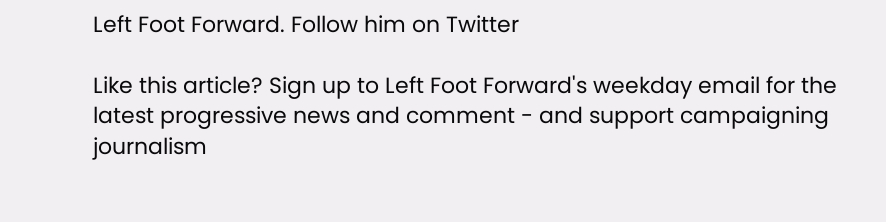Left Foot Forward. Follow him on Twitter

Like this article? Sign up to Left Foot Forward's weekday email for the latest progressive news and comment - and support campaigning journalism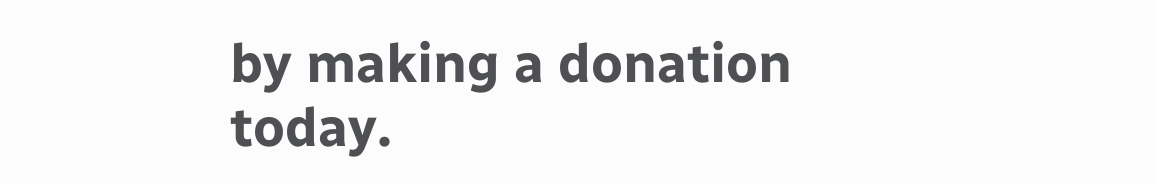by making a donation today.